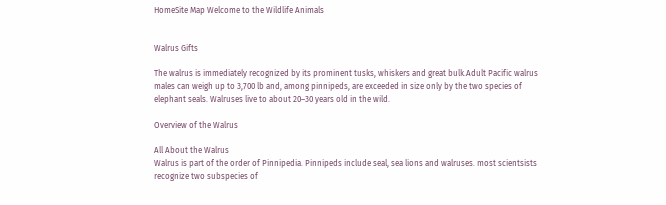HomeSite Map Welcome to the Wildlife Animals


Walrus Gifts

The walrus is immediately recognized by its prominent tusks, whiskers and great bulk.Adult Pacific walrus males can weigh up to 3,700 lb and, among pinnipeds, are exceeded in size only by the two species of elephant seals. Walruses live to about 20–30 years old in the wild.

Overview of the Walrus

All About the Walrus
Walrus is part of the order of Pinnipedia. Pinnipeds include seal, sea lions and walruses. most scientsists recognize two subspecies of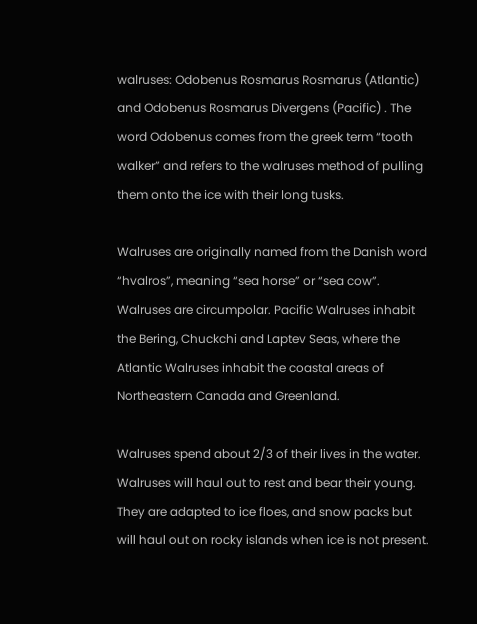walruses: Odobenus Rosmarus Rosmarus (Atlantic) and Odobenus Rosmarus Divergens (Pacific) . The word Odobenus comes from the greek term “tooth walker” and refers to the walruses method of pulling them onto the ice with their long tusks.

Walruses are originally named from the Danish word “hvalros”, meaning “sea horse” or “sea cow”. Walruses are circumpolar. Pacific Walruses inhabit the Bering, Chuckchi and Laptev Seas, where the Atlantic Walruses inhabit the coastal areas of Northeastern Canada and Greenland.

Walruses spend about 2/3 of their lives in the water. Walruses will haul out to rest and bear their young. They are adapted to ice floes, and snow packs but will haul out on rocky islands when ice is not present.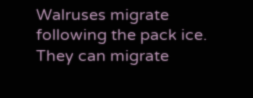Walruses migrate following the pack ice. They can migrate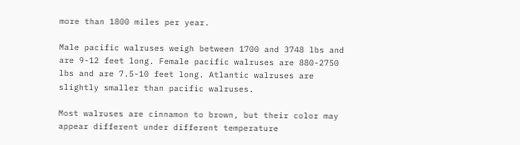more than 1800 miles per year.

Male pacific walruses weigh between 1700 and 3748 lbs and are 9-12 feet long. Female pacific walruses are 880-2750 lbs and are 7.5-10 feet long. Atlantic walruses are slightly smaller than pacific walruses.

Most walruses are cinnamon to brown, but their color may appear different under different temperature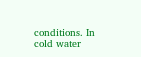conditions. In cold water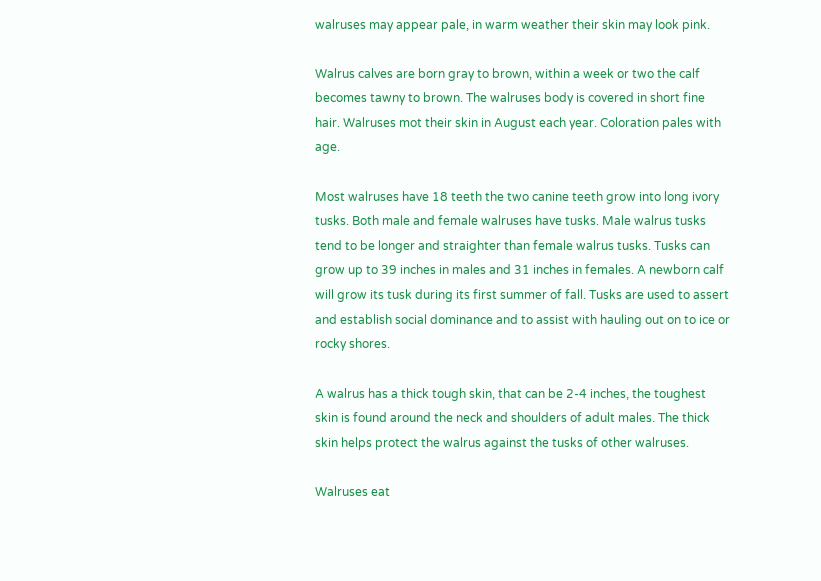walruses may appear pale, in warm weather their skin may look pink.

Walrus calves are born gray to brown, within a week or two the calf becomes tawny to brown. The walruses body is covered in short fine hair. Walruses mot their skin in August each year. Coloration pales with age.

Most walruses have 18 teeth the two canine teeth grow into long ivory tusks. Both male and female walruses have tusks. Male walrus tusks tend to be longer and straighter than female walrus tusks. Tusks can grow up to 39 inches in males and 31 inches in females. A newborn calf will grow its tusk during its first summer of fall. Tusks are used to assert and establish social dominance and to assist with hauling out on to ice or rocky shores.

A walrus has a thick tough skin, that can be 2-4 inches, the toughest skin is found around the neck and shoulders of adult males. The thick skin helps protect the walrus against the tusks of other walruses.

Walruses eat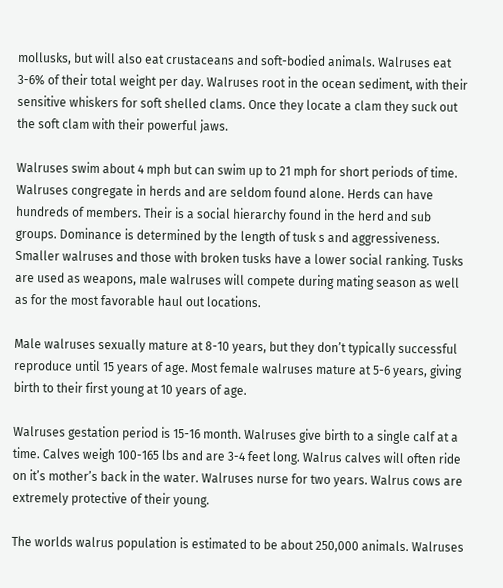mollusks, but will also eat crustaceans and soft-bodied animals. Walruses eat 3-6% of their total weight per day. Walruses root in the ocean sediment, with their sensitive whiskers for soft shelled clams. Once they locate a clam they suck out the soft clam with their powerful jaws.

Walruses swim about 4 mph but can swim up to 21 mph for short periods of time. Walruses congregate in herds and are seldom found alone. Herds can have hundreds of members. Their is a social hierarchy found in the herd and sub groups. Dominance is determined by the length of tusk s and aggressiveness. Smaller walruses and those with broken tusks have a lower social ranking. Tusks are used as weapons, male walruses will compete during mating season as well as for the most favorable haul out locations.

Male walruses sexually mature at 8-10 years, but they don’t typically successful reproduce until 15 years of age. Most female walruses mature at 5-6 years, giving birth to their first young at 10 years of age.

Walruses gestation period is 15-16 month. Walruses give birth to a single calf at a time. Calves weigh 100-165 lbs and are 3-4 feet long. Walrus calves will often ride on it’s mother’s back in the water. Walruses nurse for two years. Walrus cows are extremely protective of their young.

The worlds walrus population is estimated to be about 250,000 animals. Walruses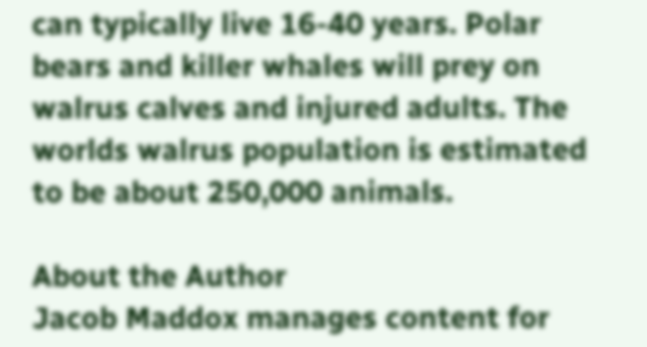can typically live 16-40 years. Polar bears and killer whales will prey on walrus calves and injured adults. The worlds walrus population is estimated to be about 250,000 animals.

About the Author
Jacob Maddox manages content for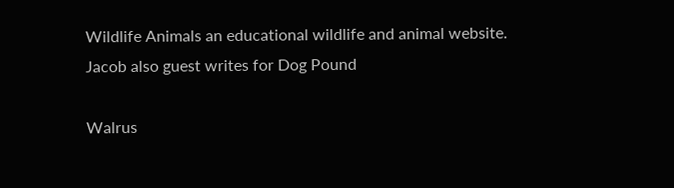Wildlife Animals an educational wildlife and animal website. Jacob also guest writes for Dog Pound

Walrus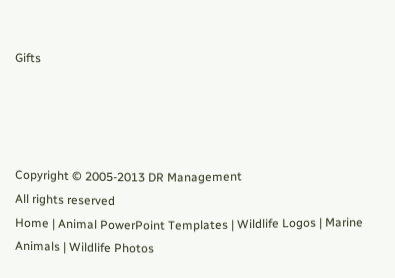Gifts




Copyright © 2005-2013 DR Management
All rights reserved
Home | Animal PowerPoint Templates | Wildlife Logos | Marine Animals | Wildlife Photos